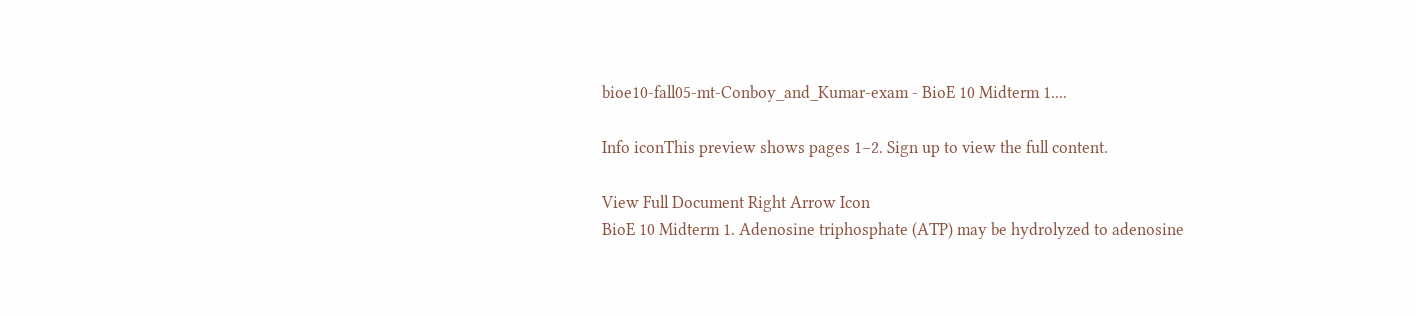bioe10-fall05-mt-Conboy_and_Kumar-exam - BioE 10 Midterm 1....

Info iconThis preview shows pages 1–2. Sign up to view the full content.

View Full Document Right Arrow Icon
BioE 10 Midterm 1. Adenosine triphosphate (ATP) may be hydrolyzed to adenosine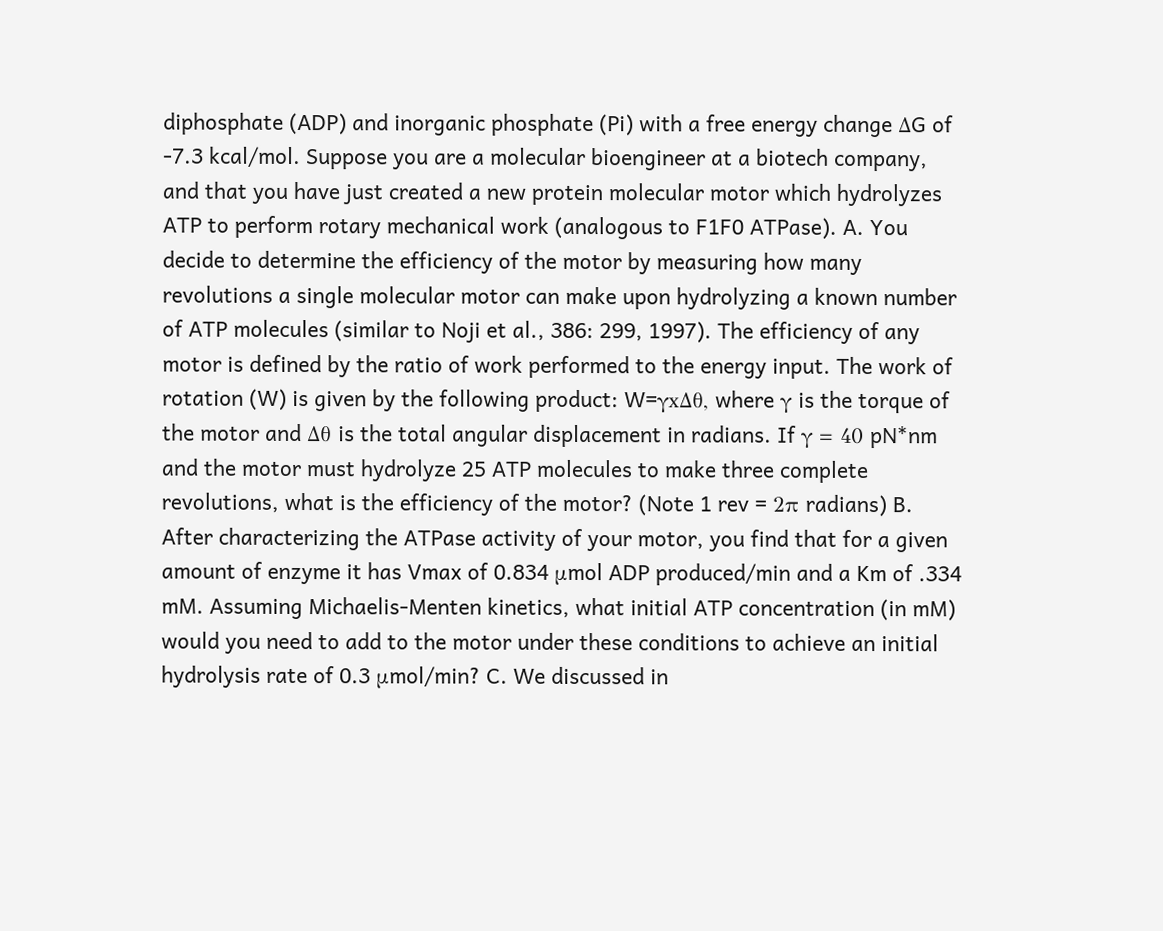diphosphate (ADP) and inorganic phosphate (Pi) with a free energy change ΔG of -7.3 kcal/mol. Suppose you are a molecular bioengineer at a biotech company, and that you have just created a new protein molecular motor which hydrolyzes ATP to perform rotary mechanical work (analogous to F1F0 ATPase). A. You decide to determine the efficiency of the motor by measuring how many revolutions a single molecular motor can make upon hydrolyzing a known number of ATP molecules (similar to Noji et al., 386: 299, 1997). The efficiency of any motor is defined by the ratio of work performed to the energy input. The work of rotation (W) is given by the following product: W=γxΔθ, where γ is the torque of the motor and Δθ is the total angular displacement in radians. If γ = 40 pN*nm and the motor must hydrolyze 25 ATP molecules to make three complete revolutions, what is the efficiency of the motor? (Note 1 rev = 2π radians) B. After characterizing the ATPase activity of your motor, you find that for a given amount of enzyme it has Vmax of 0.834 μmol ADP produced/min and a Km of .334 mM. Assuming Michaelis-Menten kinetics, what initial ATP concentration (in mM) would you need to add to the motor under these conditions to achieve an initial hydrolysis rate of 0.3 μmol/min? C. We discussed in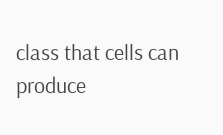class that cells can produce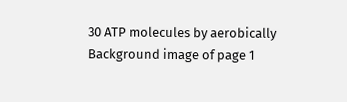30 ATP molecules by aerobically
Background image of page 1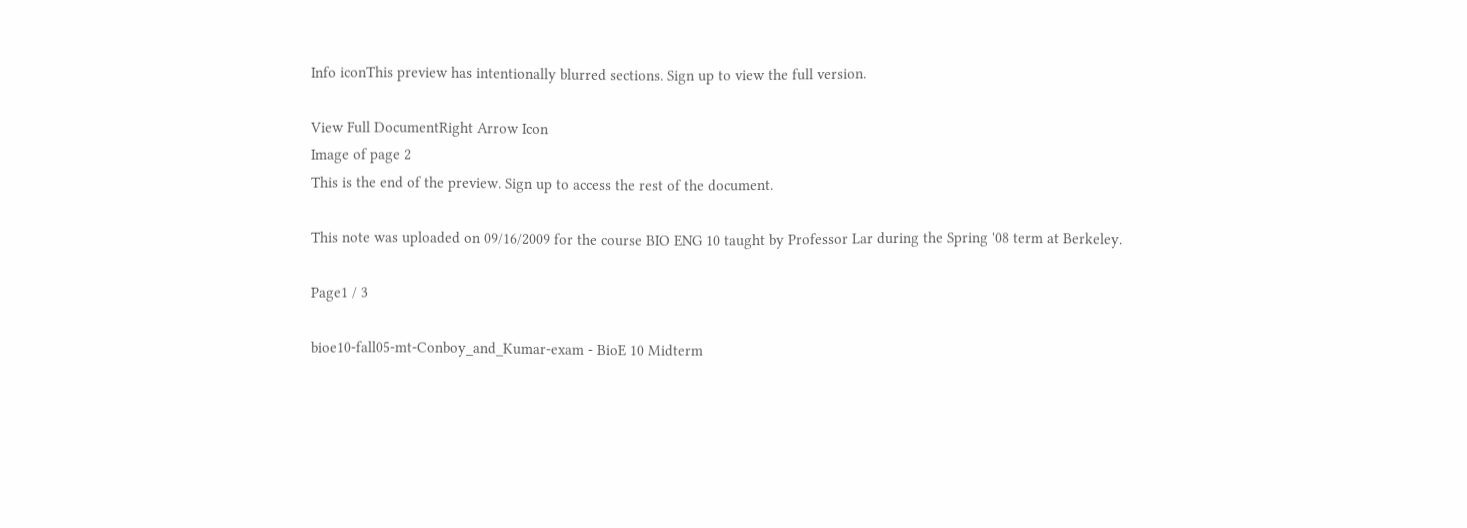Info iconThis preview has intentionally blurred sections. Sign up to view the full version.

View Full DocumentRight Arrow Icon
Image of page 2
This is the end of the preview. Sign up to access the rest of the document.

This note was uploaded on 09/16/2009 for the course BIO ENG 10 taught by Professor Lar during the Spring '08 term at Berkeley.

Page1 / 3

bioe10-fall05-mt-Conboy_and_Kumar-exam - BioE 10 Midterm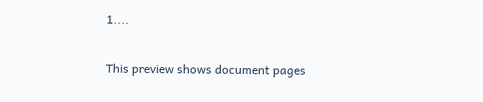1....

This preview shows document pages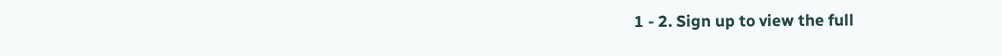1 - 2. Sign up to view the full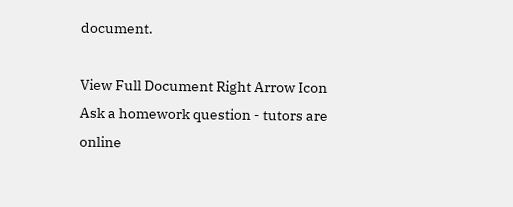document.

View Full Document Right Arrow Icon
Ask a homework question - tutors are online